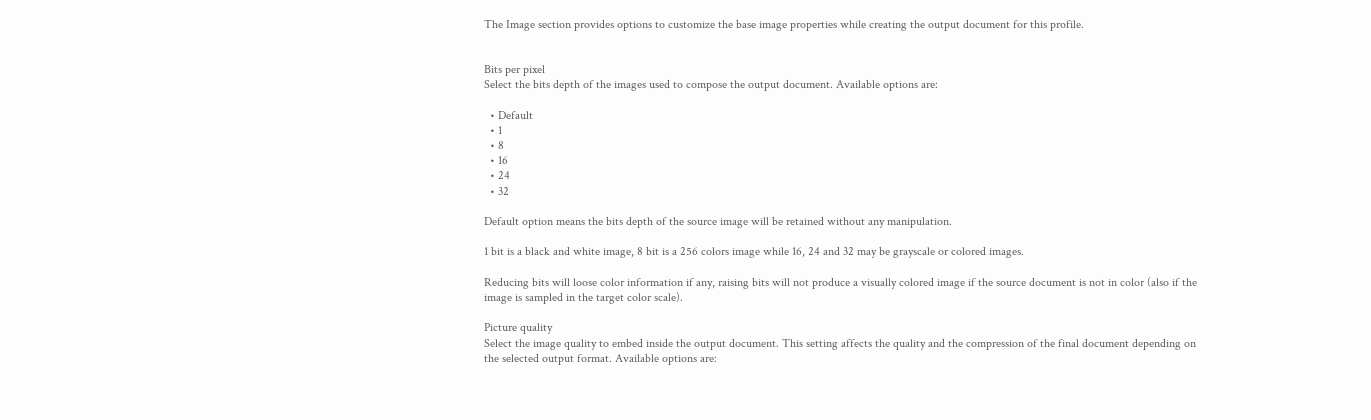The Image section provides options to customize the base image properties while creating the output document for this profile.


Bits per pixel
Select the bits depth of the images used to compose the output document. Available options are:

  • Default
  • 1
  • 8
  • 16
  • 24
  • 32

Default option means the bits depth of the source image will be retained without any manipulation.

1 bit is a black and white image, 8 bit is a 256 colors image while 16, 24 and 32 may be grayscale or colored images.

Reducing bits will loose color information if any, raising bits will not produce a visually colored image if the source document is not in color (also if the image is sampled in the target color scale).

Picture quality
Select the image quality to embed inside the output document. This setting affects the quality and the compression of the final document depending on the selected output format. Available options are: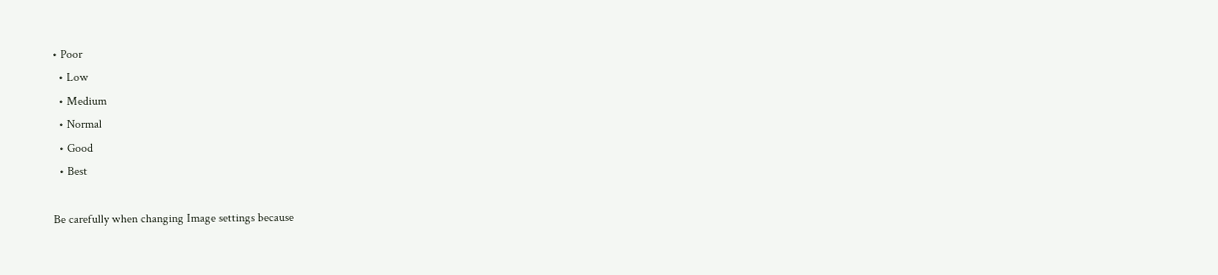• Poor
  • Low
  • Medium
  • Normal
  • Good
  • Best

Be carefully when changing Image settings because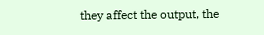they affect the output, the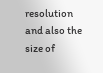resolution and also the size of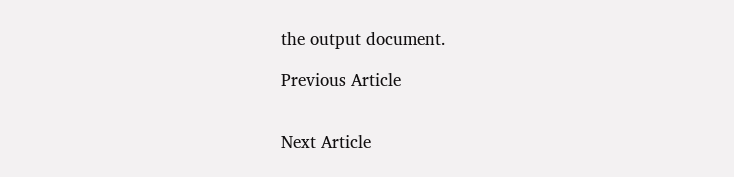the output document.

Previous Article


Next Article